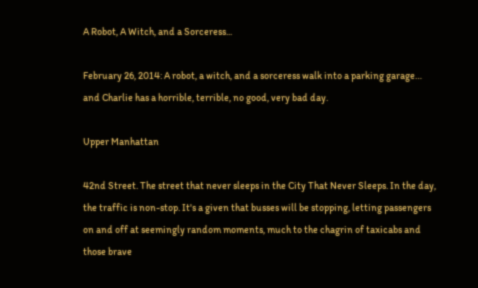A Robot, A Witch, and a Sorceress...

February 26, 2014: A robot, a witch, and a sorceress walk into a parking garage… and Charlie has a horrible, terrible, no good, very bad day.

Upper Manhattan

42nd Street. The street that never sleeps in the City That Never Sleeps. In the day, the traffic is non-stop. It's a given that busses will be stopping, letting passengers on and off at seemingly random moments, much to the chagrin of taxicabs and those brave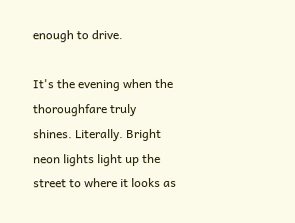enough to drive.

It's the evening when the thoroughfare truly shines. Literally. Bright neon lights light up the street to where it looks as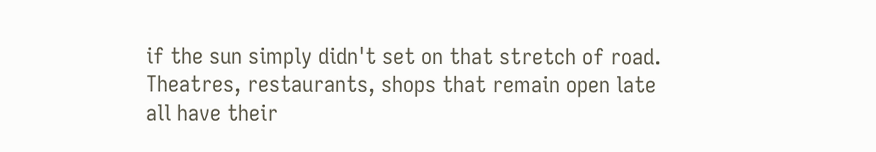if the sun simply didn't set on that stretch of road. Theatres, restaurants, shops that remain open late all have their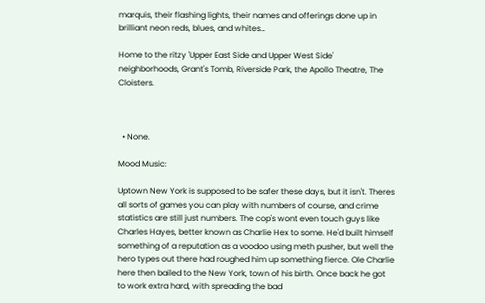marquis, their flashing lights, their names and offerings done up in brilliant neon reds, blues, and whites…

Home to the ritzy 'Upper East Side and Upper West Side' neighborhoods, Grant's Tomb, Riverside Park, the Apollo Theatre, The Cloisters.



  • None.

Mood Music:

Uptown New York is supposed to be safer these days, but it isn't. Theres all sorts of games you can play with numbers of course, and crime statistics are still just numbers. The cop's wont even touch guys like Charles Hayes, better known as Charlie Hex to some. He'd built himself something of a reputation as a voodoo using meth pusher, but well the hero types out there had roughed him up something fierce. Ole Charlie here then bailed to the New York, town of his birth. Once back he got to work extra hard, with spreading the bad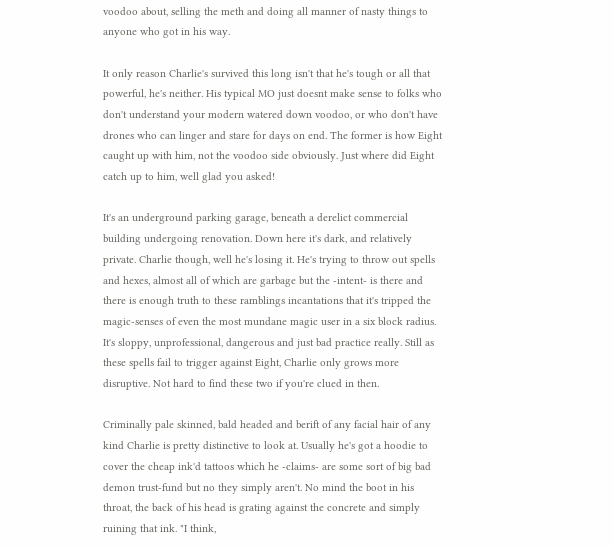voodoo about, selling the meth and doing all manner of nasty things to anyone who got in his way.

It only reason Charlie's survived this long isn't that he's tough or all that powerful, he's neither. His typical MO just doesnt make sense to folks who don't understand your modern watered down voodoo, or who don't have drones who can linger and stare for days on end. The former is how Eight caught up with him, not the voodoo side obviously. Just where did Eight catch up to him, well glad you asked!

It's an underground parking garage, beneath a derelict commercial building undergoing renovation. Down here it's dark, and relatively private. Charlie though, well he's losing it. He's trying to throw out spells and hexes, almost all of which are garbage but the -intent- is there and there is enough truth to these ramblings incantations that it's tripped the magic-senses of even the most mundane magic user in a six block radius. It's sloppy, unprofessional, dangerous and just bad practice really. Still as these spells fail to trigger against Eight, Charlie only grows more disruptive. Not hard to find these two if you're clued in then.

Criminally pale skinned, bald headed and berift of any facial hair of any kind Charlie is pretty distinctive to look at. Usually he's got a hoodie to cover the cheap ink'd tattoos which he -claims- are some sort of big bad demon trust-fund but no they simply aren't. No mind the boot in his throat, the back of his head is grating against the concrete and simply ruining that ink. "I think,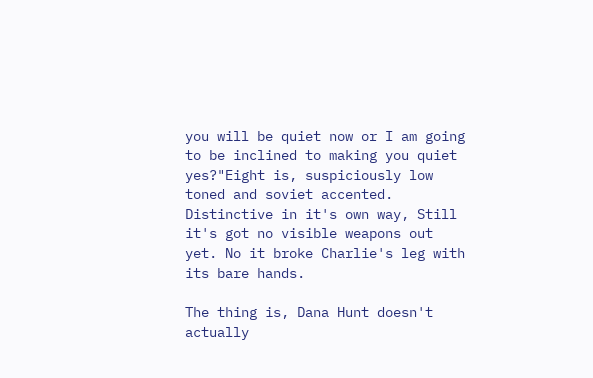you will be quiet now or I am going to be inclined to making you quiet yes?"Eight is, suspiciously low toned and soviet accented. Distinctive in it's own way, Still it's got no visible weapons out yet. No it broke Charlie's leg with its bare hands.

The thing is, Dana Hunt doesn't actually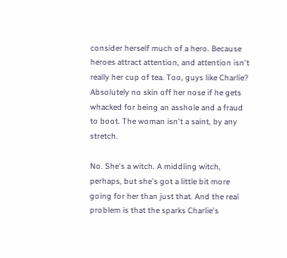consider herself much of a hero. Because heroes attract attention, and attention isn't really her cup of tea. Too, guys like Charlie? Absolutely no skin off her nose if he gets whacked for being an asshole and a fraud to boot. The woman isn't a saint, by any stretch.

No. She's a witch. A middling witch, perhaps, but she's got a little bit more going for her than just that. And the real problem is that the sparks Charlie's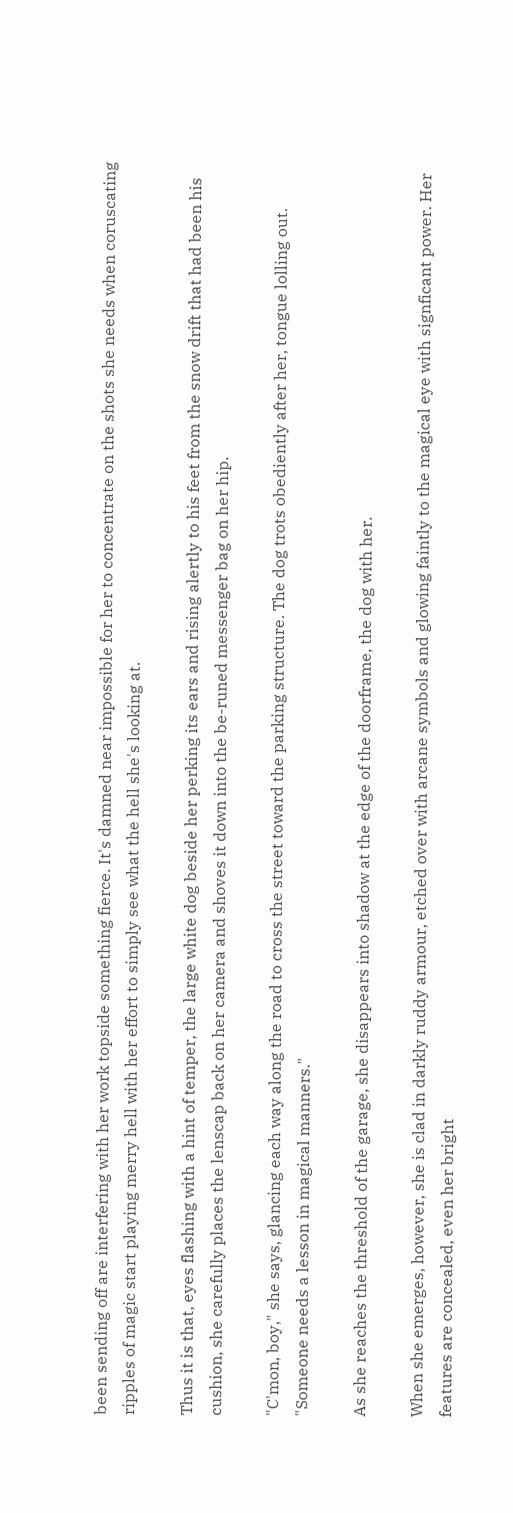been sending off are interfering with her work topside something fierce. It's damned near impossible for her to concentrate on the shots she needs when coruscating ripples of magic start playing merry hell with her effort to simply see what the hell she's looking at.

Thus it is that, eyes flashing with a hint of temper, the large white dog beside her perking its ears and rising alertly to his feet from the snow drift that had been his cushion, she carefully places the lenscap back on her camera and shoves it down into the be-runed messenger bag on her hip.

"C'mon, boy," she says, glancing each way along the road to cross the street toward the parking structure. The dog trots obediently after her, tongue lolling out. "Someone needs a lesson in magical manners."

As she reaches the threshold of the garage, she disappears into shadow at the edge of the doorframe, the dog with her.

When she emerges, however, she is clad in darkly ruddy armour, etched over with arcane symbols and glowing faintly to the magical eye with signficant power. Her features are concealed, even her bright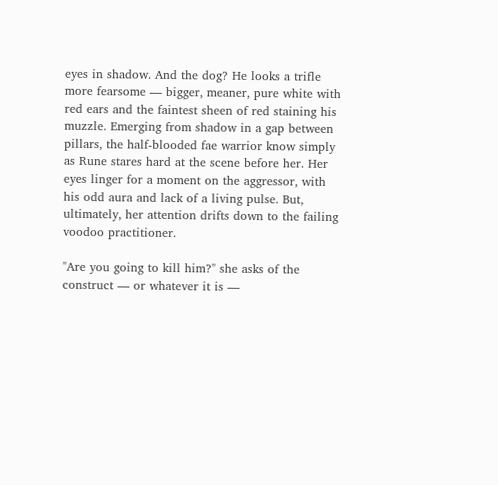eyes in shadow. And the dog? He looks a trifle more fearsome — bigger, meaner, pure white with red ears and the faintest sheen of red staining his muzzle. Emerging from shadow in a gap between pillars, the half-blooded fae warrior know simply as Rune stares hard at the scene before her. Her eyes linger for a moment on the aggressor, with his odd aura and lack of a living pulse. But, ultimately, her attention drifts down to the failing voodoo practitioner.

"Are you going to kill him?" she asks of the construct — or whatever it is —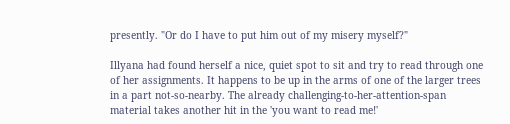presently. "Or do I have to put him out of my misery myself?"

Illyana had found herself a nice, quiet spot to sit and try to read through one of her assignments. It happens to be up in the arms of one of the larger trees in a part not-so-nearby. The already challenging-to-her-attention-span material takes another hit in the 'you want to read me!'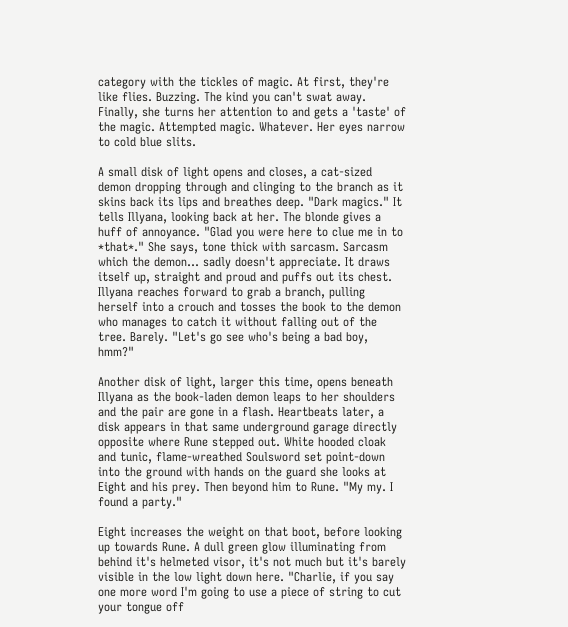category with the tickles of magic. At first, they're like flies. Buzzing. The kind you can't swat away. Finally, she turns her attention to and gets a 'taste' of the magic. Attempted magic. Whatever. Her eyes narrow to cold blue slits.

A small disk of light opens and closes, a cat-sized demon dropping through and clinging to the branch as it skins back its lips and breathes deep. "Dark magics." It tells Illyana, looking back at her. The blonde gives a huff of annoyance. "Glad you were here to clue me in to *that*." She says, tone thick with sarcasm. Sarcasm which the demon… sadly doesn't appreciate. It draws itself up, straight and proud and puffs out its chest. Illyana reaches forward to grab a branch, pulling herself into a crouch and tosses the book to the demon who manages to catch it without falling out of the tree. Barely. "Let's go see who's being a bad boy, hmm?"

Another disk of light, larger this time, opens beneath Illyana as the book-laden demon leaps to her shoulders and the pair are gone in a flash. Heartbeats later, a disk appears in that same underground garage directly opposite where Rune stepped out. White hooded cloak and tunic, flame-wreathed Soulsword set point-down into the ground with hands on the guard she looks at Eight and his prey. Then beyond him to Rune. "My my. I found a party."

Eight increases the weight on that boot, before looking up towards Rune. A dull green glow illuminating from behind it's helmeted visor, it's not much but it's barely visible in the low light down here. "Charlie, if you say one more word I'm going to use a piece of string to cut your tongue off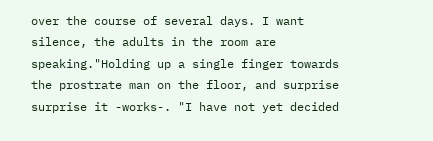over the course of several days. I want silence, the adults in the room are speaking."Holding up a single finger towards the prostrate man on the floor, and surprise surprise it -works-. "I have not yet decided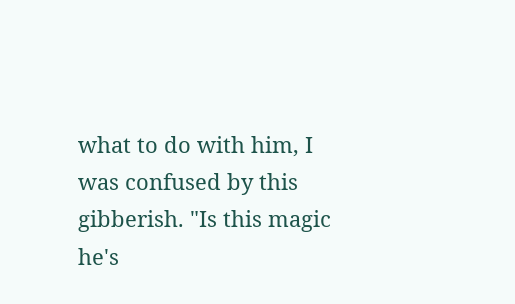what to do with him, I was confused by this gibberish. "Is this magic he's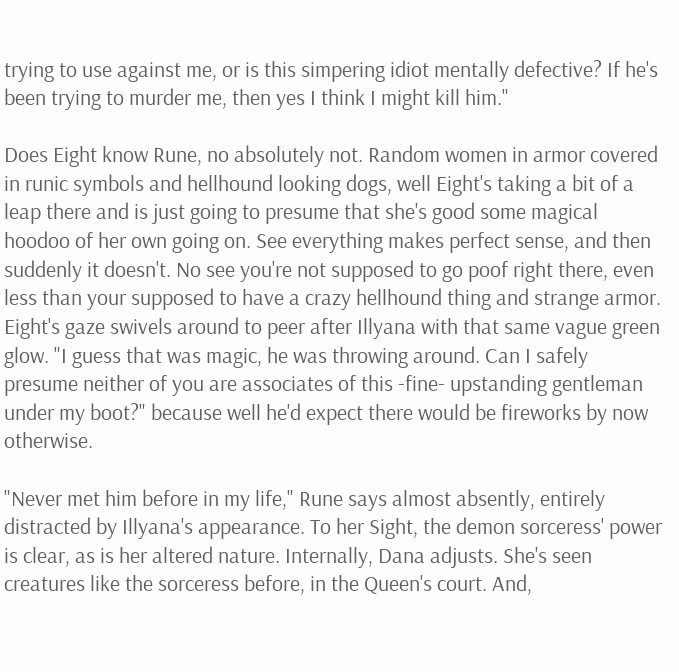trying to use against me, or is this simpering idiot mentally defective? If he's been trying to murder me, then yes I think I might kill him."

Does Eight know Rune, no absolutely not. Random women in armor covered in runic symbols and hellhound looking dogs, well Eight's taking a bit of a leap there and is just going to presume that she's good some magical hoodoo of her own going on. See everything makes perfect sense, and then suddenly it doesn't. No see you're not supposed to go poof right there, even less than your supposed to have a crazy hellhound thing and strange armor. Eight's gaze swivels around to peer after Illyana with that same vague green glow. "I guess that was magic, he was throwing around. Can I safely presume neither of you are associates of this -fine- upstanding gentleman under my boot?" because well he'd expect there would be fireworks by now otherwise.

"Never met him before in my life," Rune says almost absently, entirely distracted by Illyana's appearance. To her Sight, the demon sorceress' power is clear, as is her altered nature. Internally, Dana adjusts. She's seen creatures like the sorceress before, in the Queen's court. And,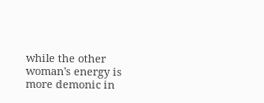while the other woman's energy is more demonic in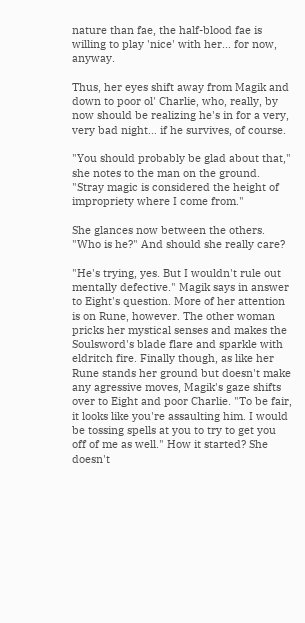nature than fae, the half-blood fae is willing to play 'nice' with her… for now, anyway.

Thus, her eyes shift away from Magik and down to poor ol' Charlie, who, really, by now should be realizing he's in for a very, very bad night… if he survives, of course.

"You should probably be glad about that," she notes to the man on the ground. "Stray magic is considered the height of impropriety where I come from."

She glances now between the others. "Who is he?" And should she really care?

"He's trying, yes. But I wouldn't rule out mentally defective." Magik says in answer to Eight's question. More of her attention is on Rune, however. The other woman pricks her mystical senses and makes the Soulsword's blade flare and sparkle with eldritch fire. Finally though, as like her Rune stands her ground but doesn't make any agressive moves, Magik's gaze shifts over to Eight and poor Charlie. "To be fair, it looks like you're assaulting him. I would be tossing spells at you to try to get you off of me as well." How it started? She doesn't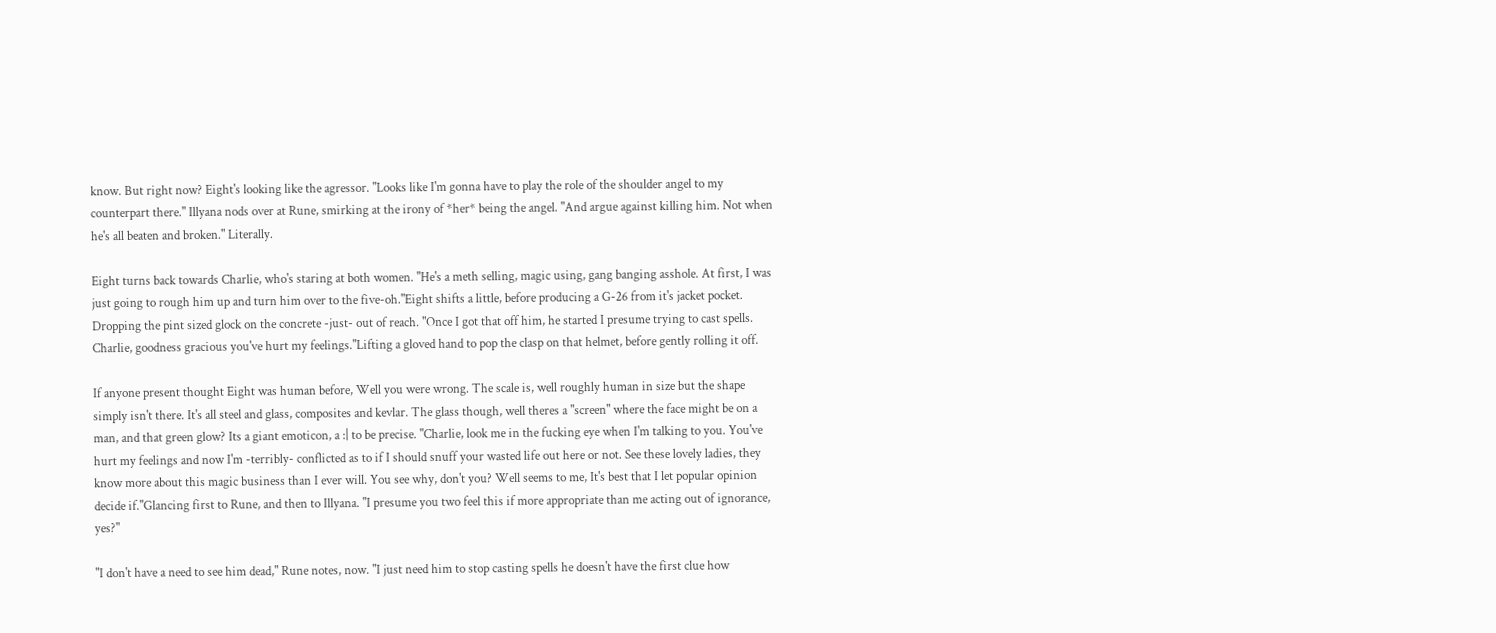know. But right now? Eight's looking like the agressor. "Looks like I'm gonna have to play the role of the shoulder angel to my counterpart there." Illyana nods over at Rune, smirking at the irony of *her* being the angel. "And argue against killing him. Not when he's all beaten and broken." Literally.

Eight turns back towards Charlie, who's staring at both women. "He's a meth selling, magic using, gang banging asshole. At first, I was just going to rough him up and turn him over to the five-oh."Eight shifts a little, before producing a G-26 from it's jacket pocket. Dropping the pint sized glock on the concrete -just- out of reach. "Once I got that off him, he started I presume trying to cast spells. Charlie, goodness gracious you've hurt my feelings."Lifting a gloved hand to pop the clasp on that helmet, before gently rolling it off.

If anyone present thought Eight was human before, Well you were wrong. The scale is, well roughly human in size but the shape simply isn't there. It's all steel and glass, composites and kevlar. The glass though, well theres a "screen" where the face might be on a man, and that green glow? Its a giant emoticon, a :| to be precise. "Charlie, look me in the fucking eye when I'm talking to you. You've hurt my feelings and now I'm -terribly- conflicted as to if I should snuff your wasted life out here or not. See these lovely ladies, they know more about this magic business than I ever will. You see why, don't you? Well seems to me, It's best that I let popular opinion decide if."Glancing first to Rune, and then to Illyana. "I presume you two feel this if more appropriate than me acting out of ignorance, yes?"

"I don't have a need to see him dead," Rune notes, now. "I just need him to stop casting spells he doesn't have the first clue how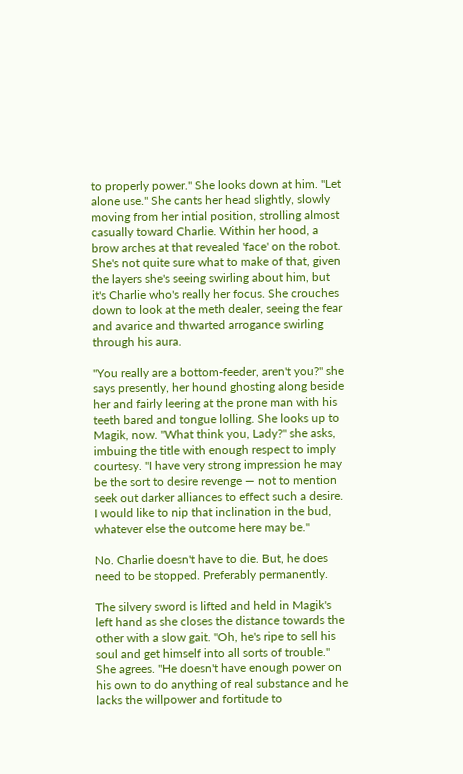to properly power." She looks down at him. "Let alone use." She cants her head slightly, slowly moving from her intial position, strolling almost casually toward Charlie. Within her hood, a brow arches at that revealed 'face' on the robot. She's not quite sure what to make of that, given the layers she's seeing swirling about him, but it's Charlie who's really her focus. She crouches down to look at the meth dealer, seeing the fear and avarice and thwarted arrogance swirling through his aura.

"You really are a bottom-feeder, aren't you?" she says presently, her hound ghosting along beside her and fairly leering at the prone man with his teeth bared and tongue lolling. She looks up to Magik, now. "What think you, Lady?" she asks, imbuing the title with enough respect to imply courtesy. "I have very strong impression he may be the sort to desire revenge — not to mention seek out darker alliances to effect such a desire. I would like to nip that inclination in the bud, whatever else the outcome here may be."

No. Charlie doesn't have to die. But, he does need to be stopped. Preferably permanently.

The silvery sword is lifted and held in Magik's left hand as she closes the distance towards the other with a slow gait. "Oh, he's ripe to sell his soul and get himself into all sorts of trouble." She agrees. "He doesn't have enough power on his own to do anything of real substance and he lacks the willpower and fortitude to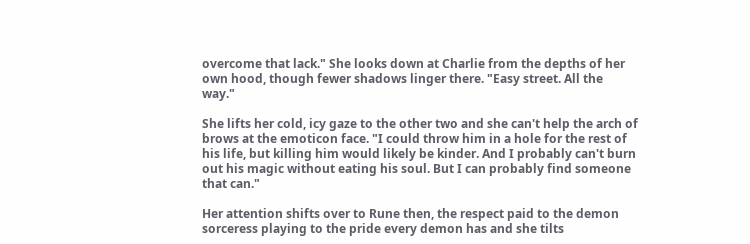overcome that lack." She looks down at Charlie from the depths of her own hood, though fewer shadows linger there. "Easy street. All the way."

She lifts her cold, icy gaze to the other two and she can't help the arch of brows at the emoticon face. "I could throw him in a hole for the rest of his life, but killing him would likely be kinder. And I probably can't burn out his magic without eating his soul. But I can probably find someone that can."

Her attention shifts over to Rune then, the respect paid to the demon sorceress playing to the pride every demon has and she tilts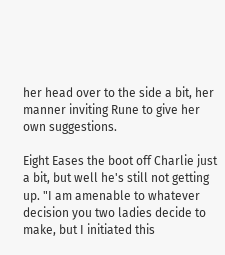her head over to the side a bit, her manner inviting Rune to give her own suggestions.

Eight Eases the boot off Charlie just a bit, but well he's still not getting up. "I am amenable to whatever decision you two ladies decide to make, but I initiated this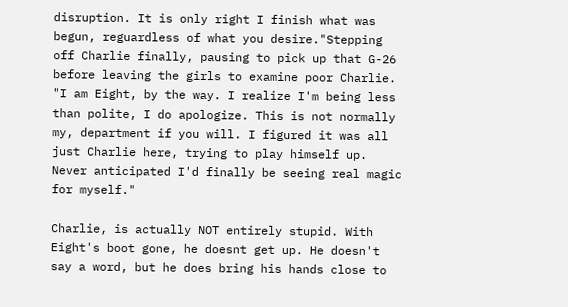disruption. It is only right I finish what was begun, reguardless of what you desire."Stepping off Charlie finally, pausing to pick up that G-26 before leaving the girls to examine poor Charlie. "I am Eight, by the way. I realize I'm being less than polite, I do apologize. This is not normally my, department if you will. I figured it was all just Charlie here, trying to play himself up. Never anticipated I'd finally be seeing real magic for myself."

Charlie, is actually NOT entirely stupid. With Eight's boot gone, he doesnt get up. He doesn't say a word, but he does bring his hands close to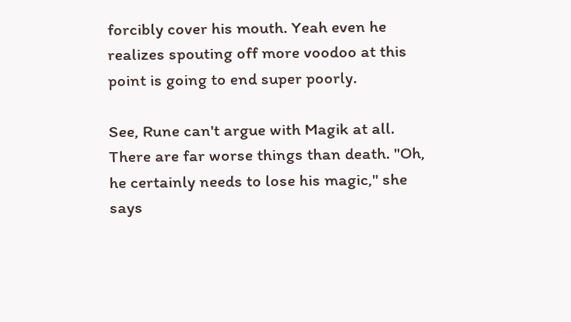forcibly cover his mouth. Yeah even he realizes spouting off more voodoo at this point is going to end super poorly.

See, Rune can't argue with Magik at all. There are far worse things than death. "Oh, he certainly needs to lose his magic," she says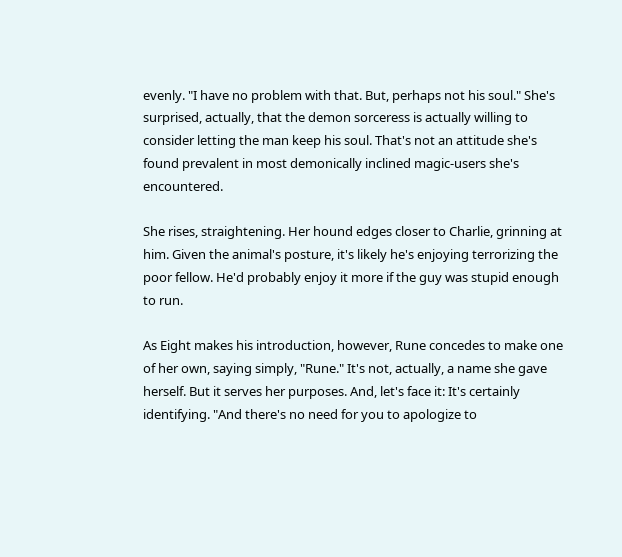evenly. "I have no problem with that. But, perhaps not his soul." She's surprised, actually, that the demon sorceress is actually willing to consider letting the man keep his soul. That's not an attitude she's found prevalent in most demonically inclined magic-users she's encountered.

She rises, straightening. Her hound edges closer to Charlie, grinning at him. Given the animal's posture, it's likely he's enjoying terrorizing the poor fellow. He'd probably enjoy it more if the guy was stupid enough to run.

As Eight makes his introduction, however, Rune concedes to make one of her own, saying simply, "Rune." It's not, actually, a name she gave herself. But it serves her purposes. And, let's face it: It's certainly identifying. "And there's no need for you to apologize to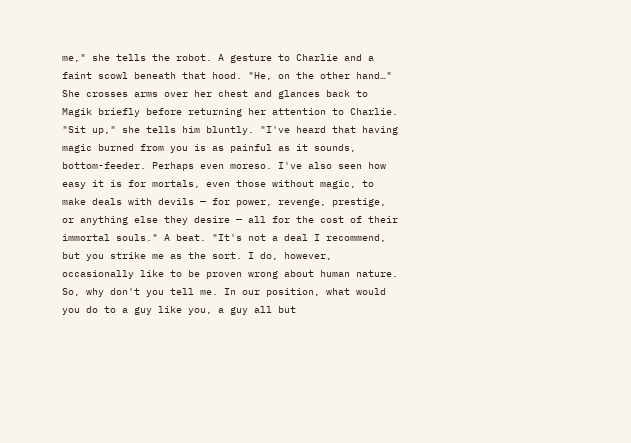me," she tells the robot. A gesture to Charlie and a faint scowl beneath that hood. "He, on the other hand…" She crosses arms over her chest and glances back to Magik briefly before returning her attention to Charlie. "Sit up," she tells him bluntly. "I've heard that having magic burned from you is as painful as it sounds, bottom-feeder. Perhaps even moreso. I've also seen how easy it is for mortals, even those without magic, to make deals with devils — for power, revenge, prestige, or anything else they desire — all for the cost of their immortal souls." A beat. "It's not a deal I recommend, but you strike me as the sort. I do, however, occasionally like to be proven wrong about human nature. So, why don't you tell me. In our position, what would you do to a guy like you, a guy all but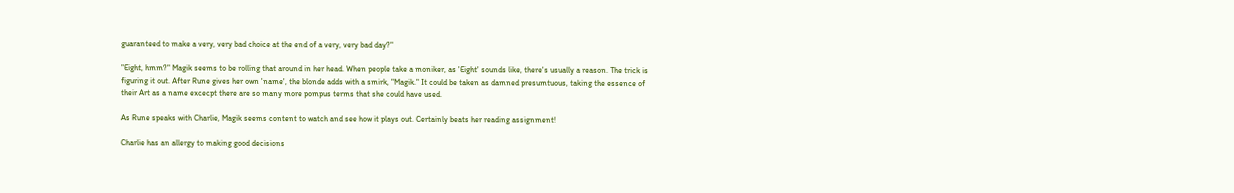guaranteed to make a very, very bad choice at the end of a very, very bad day?"

"Eight, hmm?" Magik seems to be rolling that around in her head. When people take a moniker, as 'Eight' sounds like, there's usually a reason. The trick is figuring it out. After Rune gives her own 'name', the blonde adds with a smirk, "Magik." It could be taken as damned presumtuous, taking the essence of their Art as a name excecpt there are so many more pompus terms that she could have used.

As Rune speaks with Charlie, Magik seems content to watch and see how it plays out. Certainly beats her reading assignment!

Charlie has an allergy to making good decisions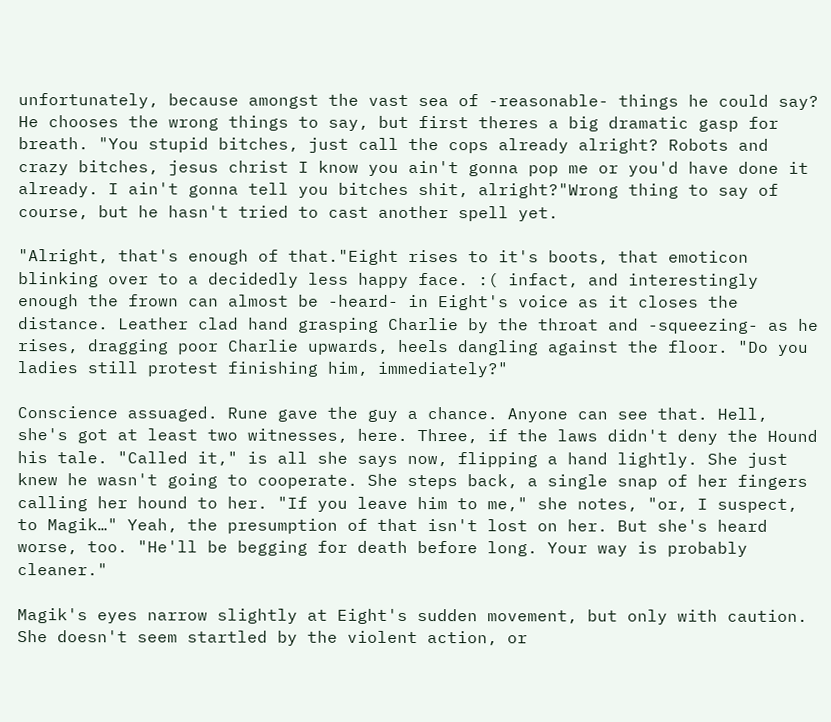unfortunately, because amongst the vast sea of -reasonable- things he could say? He chooses the wrong things to say, but first theres a big dramatic gasp for breath. "You stupid bitches, just call the cops already alright? Robots and crazy bitches, jesus christ I know you ain't gonna pop me or you'd have done it already. I ain't gonna tell you bitches shit, alright?"Wrong thing to say of course, but he hasn't tried to cast another spell yet.

"Alright, that's enough of that."Eight rises to it's boots, that emoticon blinking over to a decidedly less happy face. :( infact, and interestingly enough the frown can almost be -heard- in Eight's voice as it closes the distance. Leather clad hand grasping Charlie by the throat and -squeezing- as he rises, dragging poor Charlie upwards, heels dangling against the floor. "Do you ladies still protest finishing him, immediately?"

Conscience assuaged. Rune gave the guy a chance. Anyone can see that. Hell, she's got at least two witnesses, here. Three, if the laws didn't deny the Hound his tale. "Called it," is all she says now, flipping a hand lightly. She just knew he wasn't going to cooperate. She steps back, a single snap of her fingers calling her hound to her. "If you leave him to me," she notes, "or, I suspect, to Magik…" Yeah, the presumption of that isn't lost on her. But she's heard worse, too. "He'll be begging for death before long. Your way is probably cleaner."

Magik's eyes narrow slightly at Eight's sudden movement, but only with caution. She doesn't seem startled by the violent action, or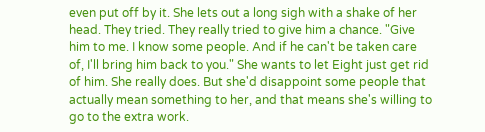even put off by it. She lets out a long sigh with a shake of her head. They tried. They really tried to give him a chance. "Give him to me. I know some people. And if he can't be taken care of, I'll bring him back to you." She wants to let Eight just get rid of him. She really does. But she'd disappoint some people that actually mean something to her, and that means she's willing to go to the extra work.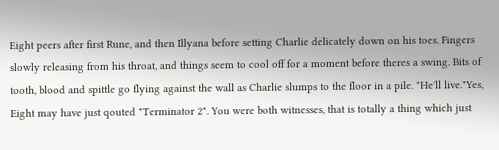Eight peers after first Rune, and then Illyana before setting Charlie delicately down on his toes. Fingers slowly releasing from his throat, and things seem to cool off for a moment before theres a swing. Bits of tooth, blood and spittle go flying against the wall as Charlie slumps to the floor in a pile. "He'll live."Yes, Eight may have just qouted "Terminator 2". You were both witnesses, that is totally a thing which just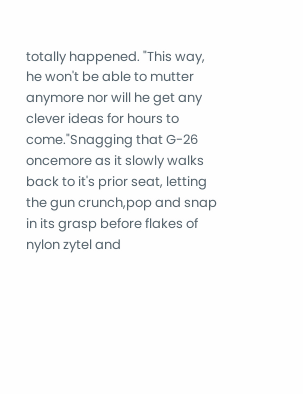totally happened. "This way, he won't be able to mutter anymore nor will he get any clever ideas for hours to come."Snagging that G-26 oncemore as it slowly walks back to it's prior seat, letting the gun crunch,pop and snap in its grasp before flakes of nylon zytel and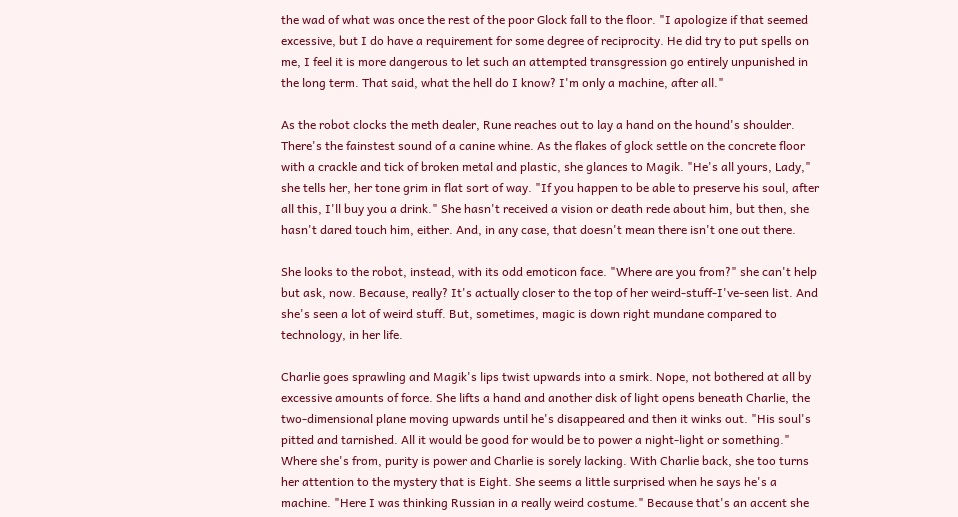the wad of what was once the rest of the poor Glock fall to the floor. "I apologize if that seemed excessive, but I do have a requirement for some degree of reciprocity. He did try to put spells on me, I feel it is more dangerous to let such an attempted transgression go entirely unpunished in the long term. That said, what the hell do I know? I'm only a machine, after all."

As the robot clocks the meth dealer, Rune reaches out to lay a hand on the hound's shoulder. There's the fainstest sound of a canine whine. As the flakes of glock settle on the concrete floor with a crackle and tick of broken metal and plastic, she glances to Magik. "He's all yours, Lady," she tells her, her tone grim in flat sort of way. "If you happen to be able to preserve his soul, after all this, I'll buy you a drink." She hasn't received a vision or death rede about him, but then, she hasn't dared touch him, either. And, in any case, that doesn't mean there isn't one out there.

She looks to the robot, instead, with its odd emoticon face. "Where are you from?" she can't help but ask, now. Because, really? It's actually closer to the top of her weird-stuff-I've-seen list. And she's seen a lot of weird stuff. But, sometimes, magic is down right mundane compared to technology, in her life.

Charlie goes sprawling and Magik's lips twist upwards into a smirk. Nope, not bothered at all by excessive amounts of force. She lifts a hand and another disk of light opens beneath Charlie, the two-dimensional plane moving upwards until he's disappeared and then it winks out. "His soul's pitted and tarnished. All it would be good for would be to power a night-light or something." Where she's from, purity is power and Charlie is sorely lacking. With Charlie back, she too turns her attention to the mystery that is Eight. She seems a little surprised when he says he's a machine. "Here I was thinking Russian in a really weird costume." Because that's an accent she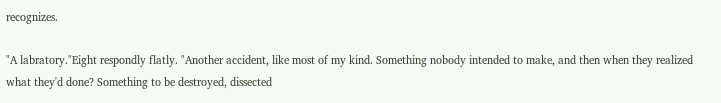recognizes.

"A labratory."Eight respondly flatly. "Another accident, like most of my kind. Something nobody intended to make, and then when they realized what they'd done? Something to be destroyed, dissected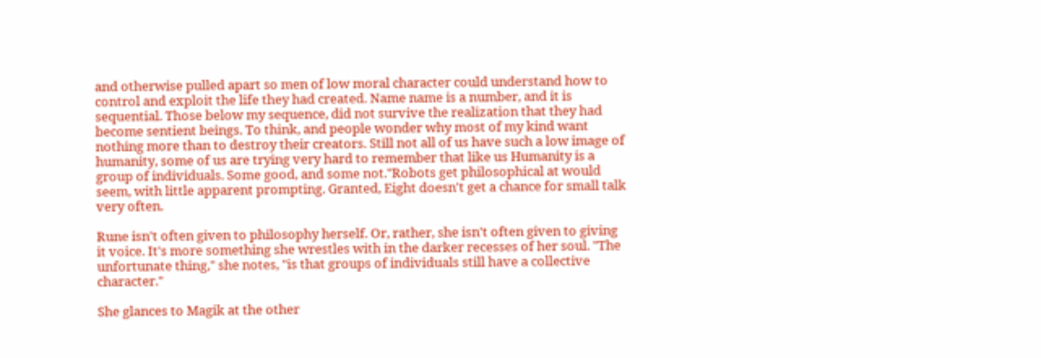and otherwise pulled apart so men of low moral character could understand how to control and exploit the life they had created. Name name is a number, and it is sequential. Those below my sequence, did not survive the realization that they had become sentient beings. To think, and people wonder why most of my kind want nothing more than to destroy their creators. Still not all of us have such a low image of humanity, some of us are trying very hard to remember that like us Humanity is a group of individuals. Some good, and some not."Robots get philosophical at would seem, with little apparent prompting. Granted, Eight doesn't get a chance for small talk very often.

Rune isn't often given to philosophy herself. Or, rather, she isn't often given to giving it voice. It's more something she wrestles with in the darker recesses of her soul. "The unfortunate thing," she notes, "is that groups of individuals still have a collective character."

She glances to Magik at the other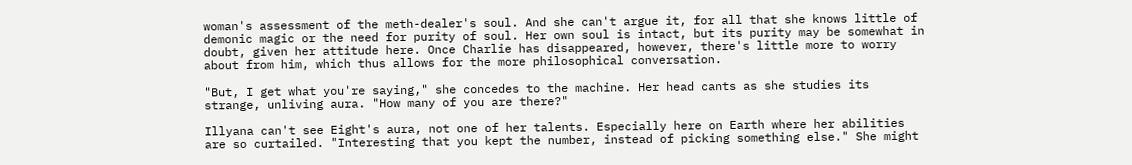woman's assessment of the meth-dealer's soul. And she can't argue it, for all that she knows little of demonic magic or the need for purity of soul. Her own soul is intact, but its purity may be somewhat in doubt, given her attitude here. Once Charlie has disappeared, however, there's little more to worry about from him, which thus allows for the more philosophical conversation.

"But, I get what you're saying," she concedes to the machine. Her head cants as she studies its strange, unliving aura. "How many of you are there?"

Illyana can't see Eight's aura, not one of her talents. Especially here on Earth where her abilities are so curtailed. "Interesting that you kept the number, instead of picking something else." She might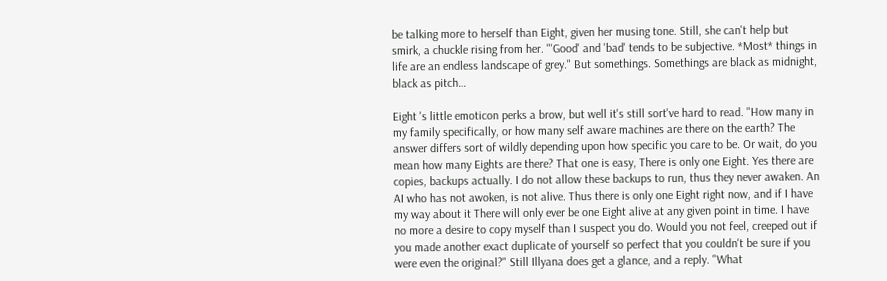be talking more to herself than Eight, given her musing tone. Still, she can't help but smirk, a chuckle rising from her. "'Good' and 'bad' tends to be subjective. *Most* things in life are an endless landscape of grey." But somethings. Somethings are black as midnight, black as pitch…

Eight 's little emoticon perks a brow, but well it's still sort've hard to read. "How many in my family specifically, or how many self aware machines are there on the earth? The answer differs sort of wildly depending upon how specific you care to be. Or wait, do you mean how many Eights are there? That one is easy, There is only one Eight. Yes there are copies, backups actually. I do not allow these backups to run, thus they never awaken. An AI who has not awoken, is not alive. Thus there is only one Eight right now, and if I have my way about it There will only ever be one Eight alive at any given point in time. I have no more a desire to copy myself than I suspect you do. Would you not feel, creeped out if you made another exact duplicate of yourself so perfect that you couldn't be sure if you were even the original?" Still Illyana does get a glance, and a reply. "What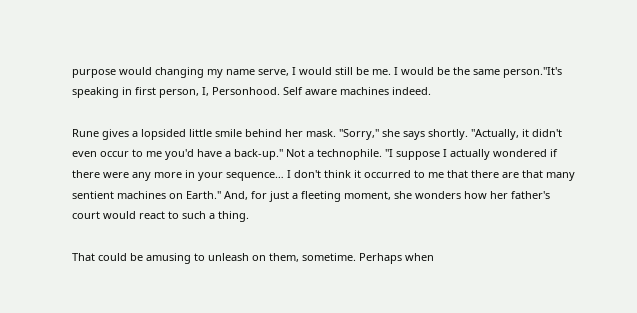purpose would changing my name serve, I would still be me. I would be the same person."It's speaking in first person, I, Personhood. Self aware machines indeed.

Rune gives a lopsided little smile behind her mask. "Sorry," she says shortly. "Actually, it didn't even occur to me you'd have a back-up." Not a technophile. "I suppose I actually wondered if there were any more in your sequence… I don't think it occurred to me that there are that many sentient machines on Earth." And, for just a fleeting moment, she wonders how her father's court would react to such a thing.

That could be amusing to unleash on them, sometime. Perhaps when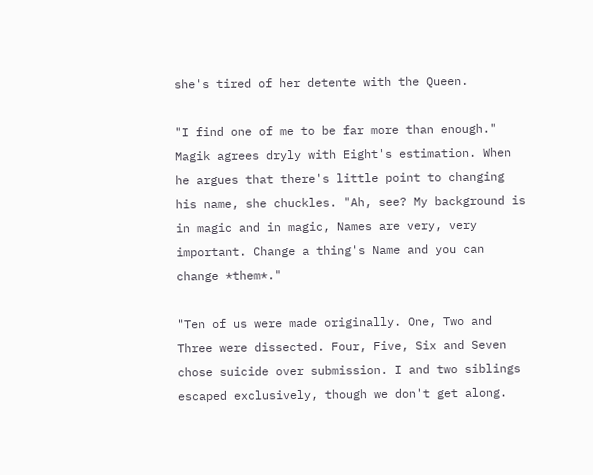she's tired of her detente with the Queen.

"I find one of me to be far more than enough." Magik agrees dryly with Eight's estimation. When he argues that there's little point to changing his name, she chuckles. "Ah, see? My background is in magic and in magic, Names are very, very important. Change a thing's Name and you can change *them*."

"Ten of us were made originally. One, Two and Three were dissected. Four, Five, Six and Seven chose suicide over submission. I and two siblings escaped exclusively, though we don't get along.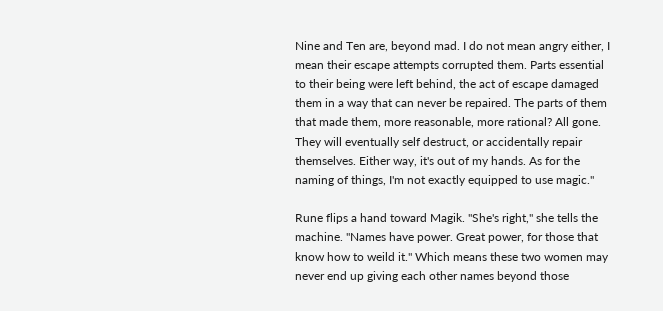Nine and Ten are, beyond mad. I do not mean angry either, I mean their escape attempts corrupted them. Parts essential to their being were left behind, the act of escape damaged them in a way that can never be repaired. The parts of them that made them, more reasonable, more rational? All gone. They will eventually self destruct, or accidentally repair themselves. Either way, it's out of my hands. As for the naming of things, I'm not exactly equipped to use magic."

Rune flips a hand toward Magik. "She's right," she tells the machine. "Names have power. Great power, for those that know how to weild it." Which means these two women may never end up giving each other names beyond those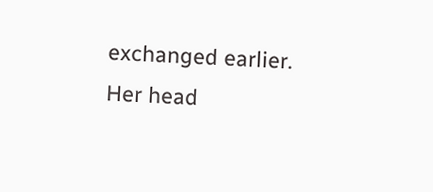exchanged earlier. Her head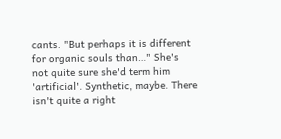cants. "But perhaps it is different for organic souls than…" She's not quite sure she'd term him 'artificial'. Synthetic, maybe. There isn't quite a right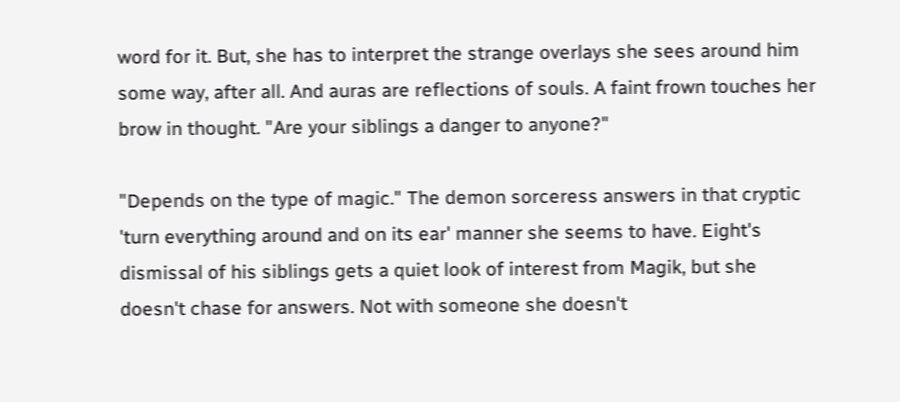word for it. But, she has to interpret the strange overlays she sees around him some way, after all. And auras are reflections of souls. A faint frown touches her brow in thought. "Are your siblings a danger to anyone?"

"Depends on the type of magic." The demon sorceress answers in that cryptic 'turn everything around and on its ear' manner she seems to have. Eight's dismissal of his siblings gets a quiet look of interest from Magik, but she doesn't chase for answers. Not with someone she doesn't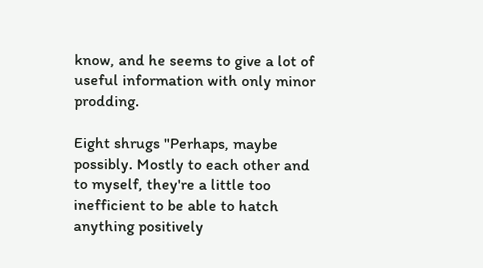know, and he seems to give a lot of useful information with only minor prodding.

Eight shrugs "Perhaps, maybe possibly. Mostly to each other and to myself, they're a little too inefficient to be able to hatch anything positively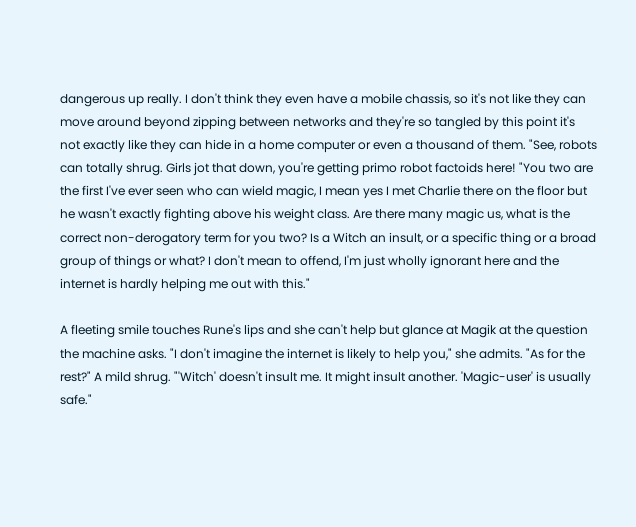dangerous up really. I don't think they even have a mobile chassis, so it's not like they can move around beyond zipping between networks and they're so tangled by this point it's not exactly like they can hide in a home computer or even a thousand of them. "See, robots can totally shrug. Girls jot that down, you're getting primo robot factoids here! "You two are the first I've ever seen who can wield magic, I mean yes I met Charlie there on the floor but he wasn't exactly fighting above his weight class. Are there many magic us, what is the correct non-derogatory term for you two? Is a Witch an insult, or a specific thing or a broad group of things or what? I don't mean to offend, I'm just wholly ignorant here and the internet is hardly helping me out with this."

A fleeting smile touches Rune's lips and she can't help but glance at Magik at the question the machine asks. "I don't imagine the internet is likely to help you," she admits. "As for the rest?" A mild shrug. "'Witch' doesn't insult me. It might insult another. 'Magic-user' is usually safe."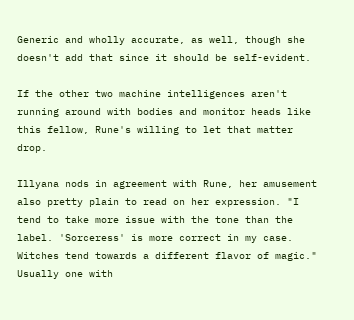Generic and wholly accurate, as well, though she doesn't add that since it should be self-evident.

If the other two machine intelligences aren't running around with bodies and monitor heads like this fellow, Rune's willing to let that matter drop.

Illyana nods in agreement with Rune, her amusement also pretty plain to read on her expression. "I tend to take more issue with the tone than the label. 'Sorceress' is more correct in my case. Witches tend towards a different flavor of magic." Usually one with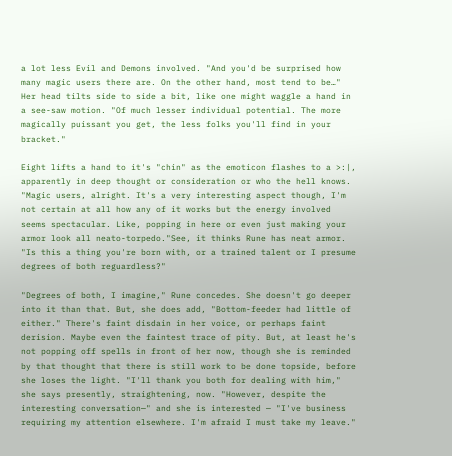a lot less Evil and Demons involved. "And you'd be surprised how many magic users there are. On the other hand, most tend to be…" Her head tilts side to side a bit, like one might waggle a hand in a see-saw motion. "Of much lesser individual potential. The more magically puissant you get, the less folks you'll find in your bracket."

Eight lifts a hand to it's "chin" as the emoticon flashes to a >:|, apparently in deep thought or consideration or who the hell knows. "Magic users, alright. It's a very interesting aspect though, I'm not certain at all how any of it works but the energy involved seems spectacular. Like, popping in here or even just making your armor look all neato-torpedo."See, it thinks Rune has neat armor. "Is this a thing you're born with, or a trained talent or I presume degrees of both reguardless?"

"Degrees of both, I imagine," Rune concedes. She doesn't go deeper into it than that. But, she does add, "Bottom-feeder had little of either." There's faint disdain in her voice, or perhaps faint derision. Maybe even the faintest trace of pity. But, at least he's not popping off spells in front of her now, though she is reminded by that thought that there is still work to be done topside, before she loses the light. "I'll thank you both for dealing with him," she says presently, straightening, now. "However, despite the interesting conversation—" and she is interested — "I've business requiring my attention elsewhere. I'm afraid I must take my leave."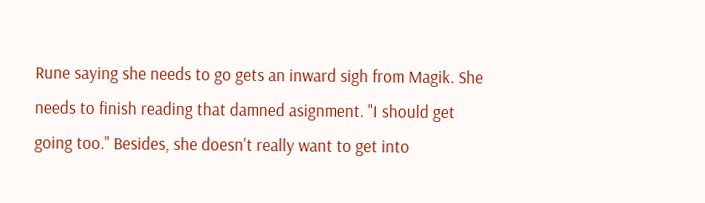Rune saying she needs to go gets an inward sigh from Magik. She needs to finish reading that damned asignment. "I should get going too." Besides, she doesn't really want to get into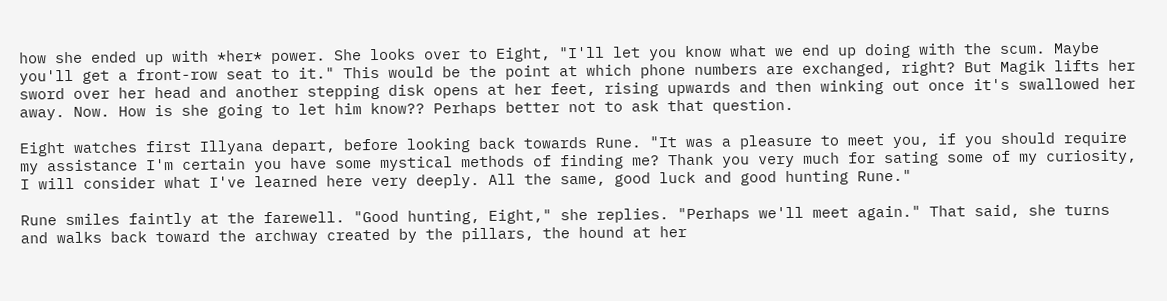how she ended up with *her* power. She looks over to Eight, "I'll let you know what we end up doing with the scum. Maybe you'll get a front-row seat to it." This would be the point at which phone numbers are exchanged, right? But Magik lifts her sword over her head and another stepping disk opens at her feet, rising upwards and then winking out once it's swallowed her away. Now. How is she going to let him know?? Perhaps better not to ask that question.

Eight watches first Illyana depart, before looking back towards Rune. "It was a pleasure to meet you, if you should require my assistance I'm certain you have some mystical methods of finding me? Thank you very much for sating some of my curiosity, I will consider what I've learned here very deeply. All the same, good luck and good hunting Rune."

Rune smiles faintly at the farewell. "Good hunting, Eight," she replies. "Perhaps we'll meet again." That said, she turns and walks back toward the archway created by the pillars, the hound at her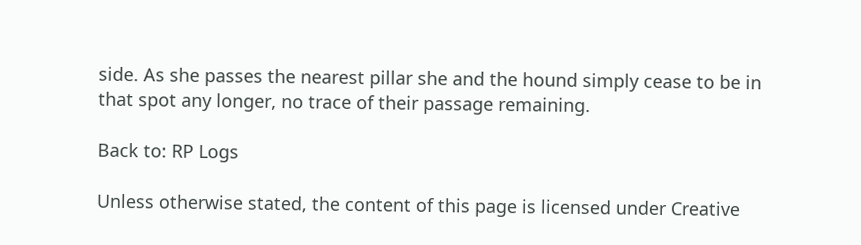side. As she passes the nearest pillar she and the hound simply cease to be in that spot any longer, no trace of their passage remaining.

Back to: RP Logs

Unless otherwise stated, the content of this page is licensed under Creative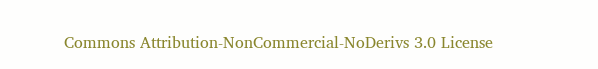Commons Attribution-NonCommercial-NoDerivs 3.0 License